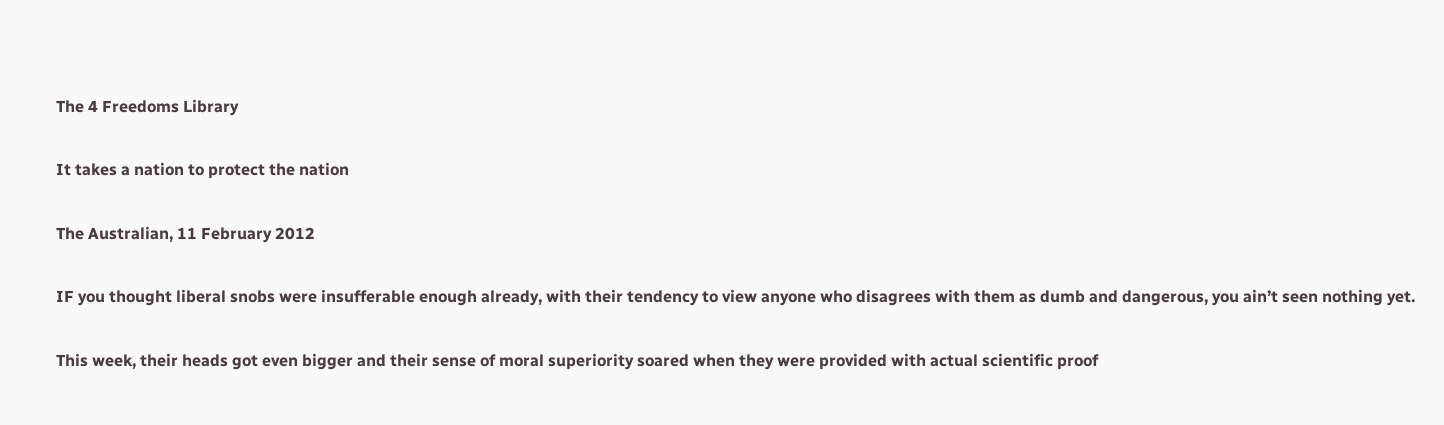The 4 Freedoms Library

It takes a nation to protect the nation

The Australian, 11 February 2012

IF you thought liberal snobs were insufferable enough already, with their tendency to view anyone who disagrees with them as dumb and dangerous, you ain’t seen nothing yet.

This week, their heads got even bigger and their sense of moral superiority soared when they were provided with actual scientific proof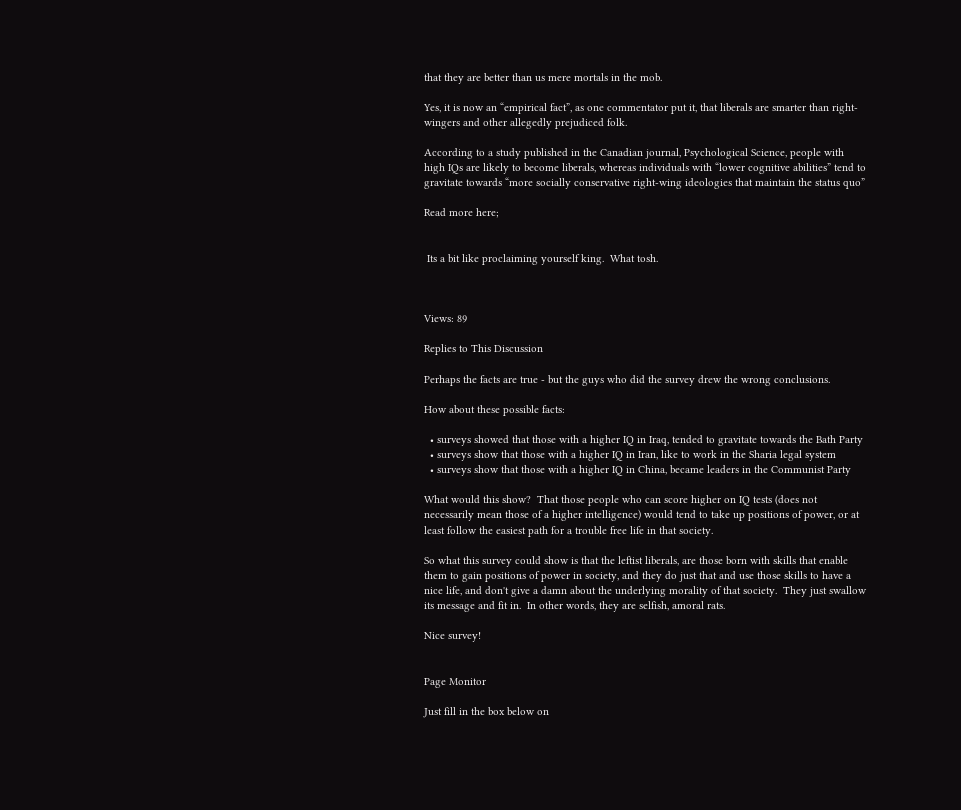that they are better than us mere mortals in the mob.

Yes, it is now an “empirical fact”, as one commentator put it, that liberals are smarter than right-wingers and other allegedly prejudiced folk.

According to a study published in the Canadian journal, Psychological Science, people with high IQs are likely to become liberals, whereas individuals with “lower cognitive abilities” tend to gravitate towards “more socially conservative right-wing ideologies that maintain the status quo”

Read more here;


 Its a bit like proclaiming yourself king.  What tosh.



Views: 89

Replies to This Discussion

Perhaps the facts are true - but the guys who did the survey drew the wrong conclusions.

How about these possible facts:

  • surveys showed that those with a higher IQ in Iraq, tended to gravitate towards the Bath Party
  • surveys show that those with a higher IQ in Iran, like to work in the Sharia legal system
  • surveys show that those with a higher IQ in China, became leaders in the Communist Party

What would this show?  That those people who can score higher on IQ tests (does not necessarily mean those of a higher intelligence) would tend to take up positions of power, or at least follow the easiest path for a trouble free life in that society.

So what this survey could show is that the leftist liberals, are those born with skills that enable them to gain positions of power in society, and they do just that and use those skills to have a nice life, and don't give a damn about the underlying morality of that society.  They just swallow its message and fit in.  In other words, they are selfish, amoral rats.

Nice survey!


Page Monitor

Just fill in the box below on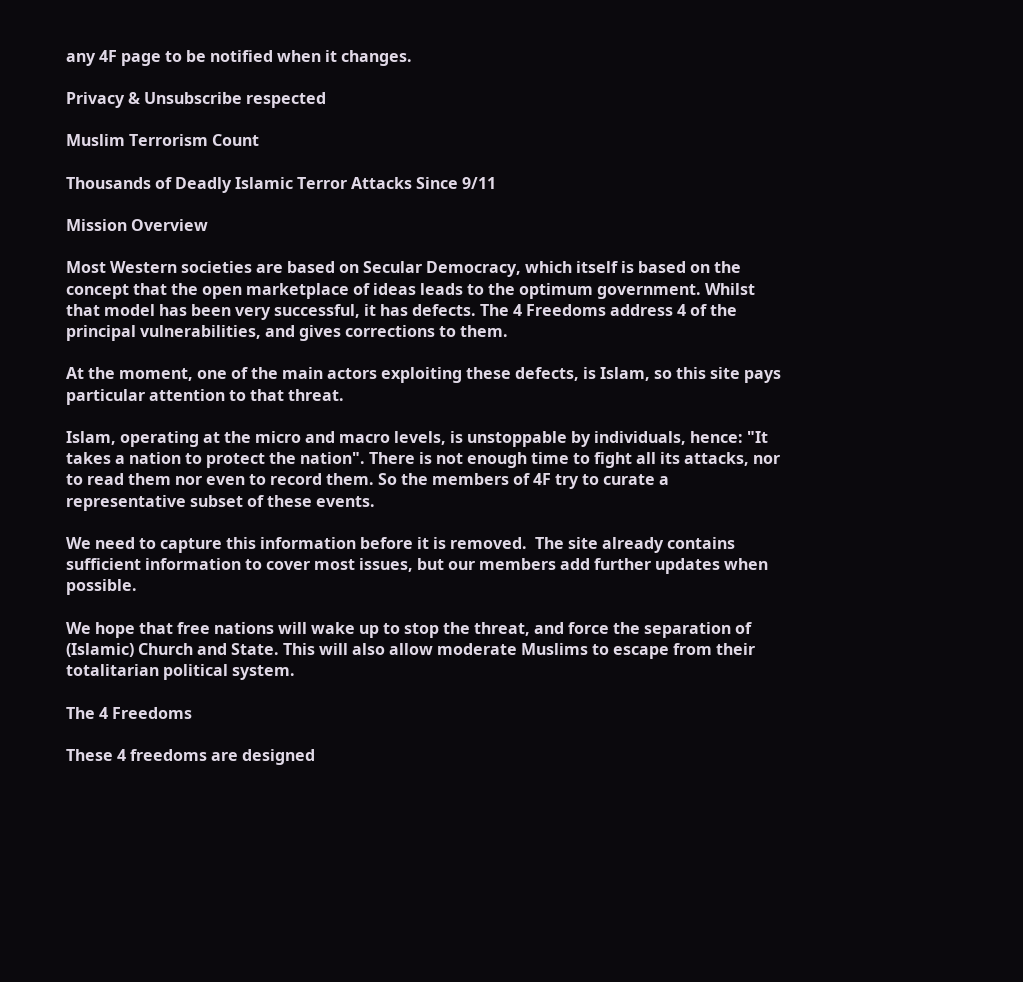any 4F page to be notified when it changes.

Privacy & Unsubscribe respected

Muslim Terrorism Count

Thousands of Deadly Islamic Terror Attacks Since 9/11

Mission Overview

Most Western societies are based on Secular Democracy, which itself is based on the concept that the open marketplace of ideas leads to the optimum government. Whilst that model has been very successful, it has defects. The 4 Freedoms address 4 of the principal vulnerabilities, and gives corrections to them.

At the moment, one of the main actors exploiting these defects, is Islam, so this site pays particular attention to that threat.

Islam, operating at the micro and macro levels, is unstoppable by individuals, hence: "It takes a nation to protect the nation". There is not enough time to fight all its attacks, nor to read them nor even to record them. So the members of 4F try to curate a representative subset of these events.

We need to capture this information before it is removed.  The site already contains sufficient information to cover most issues, but our members add further updates when possible.

We hope that free nations will wake up to stop the threat, and force the separation of (Islamic) Church and State. This will also allow moderate Muslims to escape from their totalitarian political system.

The 4 Freedoms

These 4 freedoms are designed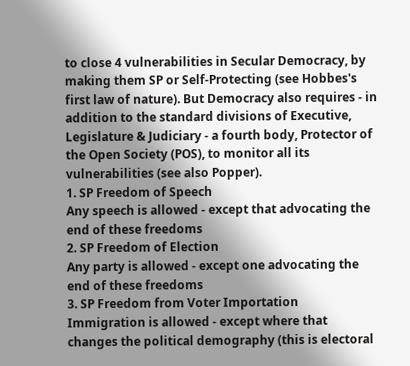to close 4 vulnerabilities in Secular Democracy, by making them SP or Self-Protecting (see Hobbes's first law of nature). But Democracy also requires - in addition to the standard divisions of Executive, Legislature & Judiciary - a fourth body, Protector of the Open Society (POS), to monitor all its vulnerabilities (see also Popper).
1. SP Freedom of Speech
Any speech is allowed - except that advocating the end of these freedoms
2. SP Freedom of Election
Any party is allowed - except one advocating the end of these freedoms
3. SP Freedom from Voter Importation
Immigration is allowed - except where that changes the political demography (this is electoral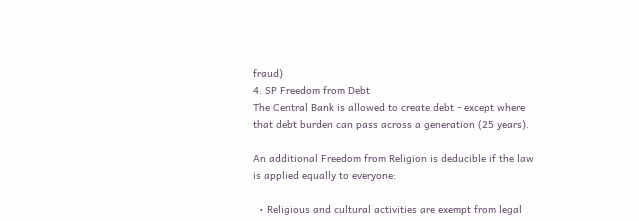fraud)
4. SP Freedom from Debt
The Central Bank is allowed to create debt - except where that debt burden can pass across a generation (25 years).

An additional Freedom from Religion is deducible if the law is applied equally to everyone:

  • Religious and cultural activities are exempt from legal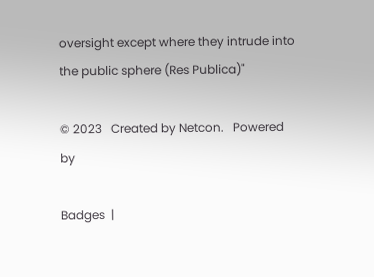oversight except where they intrude into the public sphere (Res Publica)"

© 2023   Created by Netcon.   Powered by

Badges  |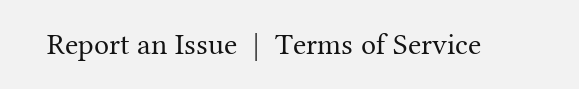Report an Issue  |  Terms of Service